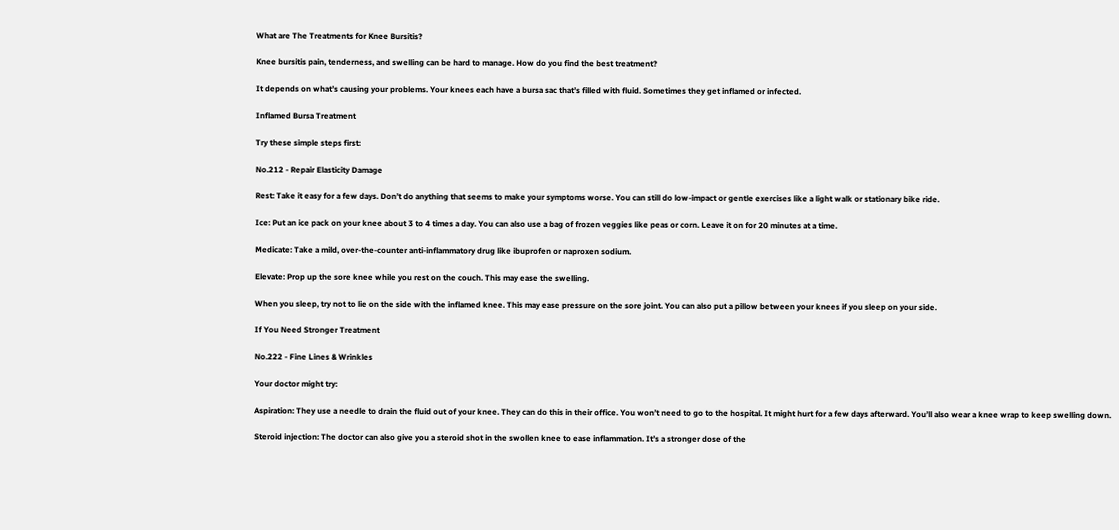What are The Treatments for Knee Bursitis?

Knee bursitis pain, tenderness, and swelling can be hard to manage. How do you find the best treatment?

It depends on what’s causing your problems. Your knees each have a bursa sac that’s filled with fluid. Sometimes they get inflamed or infected.

Inflamed Bursa Treatment

Try these simple steps first:

No.212 - Repair Elasticity Damage

Rest: Take it easy for a few days. Don’t do anything that seems to make your symptoms worse. You can still do low-impact or gentle exercises like a light walk or stationary bike ride.

Ice: Put an ice pack on your knee about 3 to 4 times a day. You can also use a bag of frozen veggies like peas or corn. Leave it on for 20 minutes at a time.

Medicate: Take a mild, over-the-counter anti-inflammatory drug like ibuprofen or naproxen sodium.

Elevate: Prop up the sore knee while you rest on the couch. This may ease the swelling.

When you sleep, try not to lie on the side with the inflamed knee. This may ease pressure on the sore joint. You can also put a pillow between your knees if you sleep on your side.

If You Need Stronger Treatment

No.222 - Fine Lines & Wrinkles

Your doctor might try:

Aspiration: They use a needle to drain the fluid out of your knee. They can do this in their office. You won’t need to go to the hospital. It might hurt for a few days afterward. You’ll also wear a knee wrap to keep swelling down.

Steroid injection: The doctor can also give you a steroid shot in the swollen knee to ease inflammation. It’s a stronger dose of the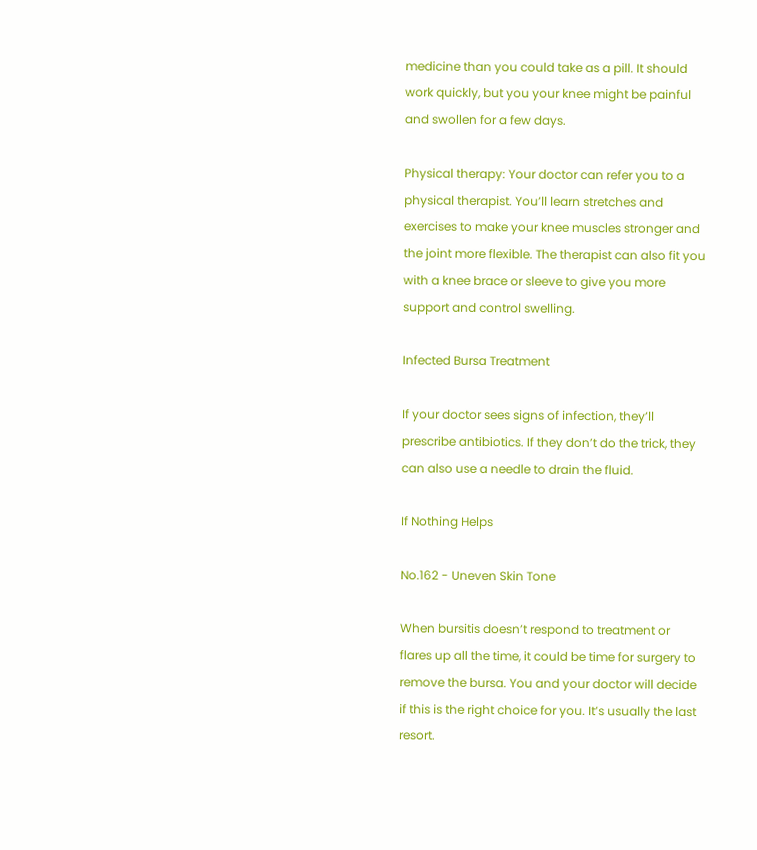medicine than you could take as a pill. It should work quickly, but you your knee might be painful and swollen for a few days.

Physical therapy: Your doctor can refer you to a physical therapist. You’ll learn stretches and exercises to make your knee muscles stronger and the joint more flexible. The therapist can also fit you with a knee brace or sleeve to give you more support and control swelling.

Infected Bursa Treatment

If your doctor sees signs of infection, they’ll prescribe antibiotics. If they don’t do the trick, they can also use a needle to drain the fluid.

If Nothing Helps

No.162 - Uneven Skin Tone

When bursitis doesn’t respond to treatment or flares up all the time, it could be time for surgery to remove the bursa. You and your doctor will decide if this is the right choice for you. It’s usually the last resort.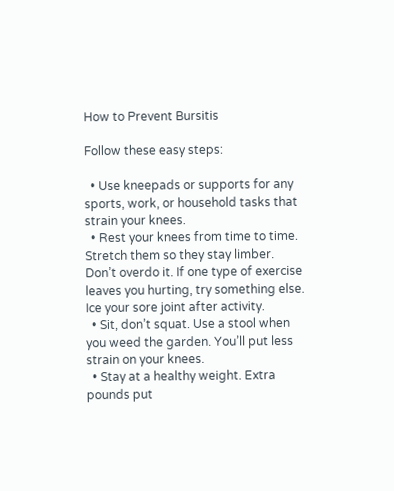How to Prevent Bursitis

Follow these easy steps:

  • Use kneepads or supports for any sports, work, or household tasks that strain your knees.
  • Rest your knees from time to time. Stretch them so they stay limber. Don’t overdo it. If one type of exercise leaves you hurting, try something else. Ice your sore joint after activity.
  • Sit, don’t squat. Use a stool when you weed the garden. You’ll put less strain on your knees.
  • Stay at a healthy weight. Extra pounds put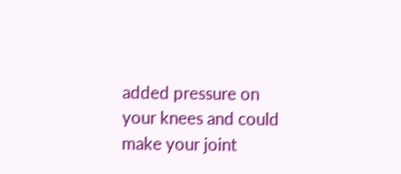added pressure on your knees and could make your joint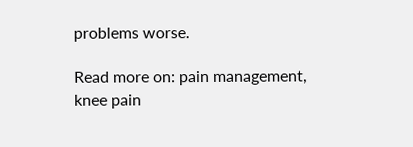problems worse.

Read more on: pain management, knee pain